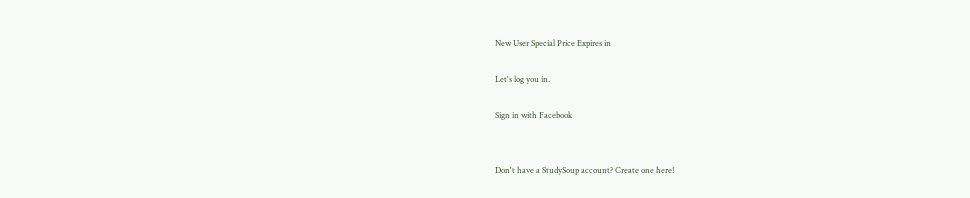New User Special Price Expires in

Let's log you in.

Sign in with Facebook


Don't have a StudySoup account? Create one here!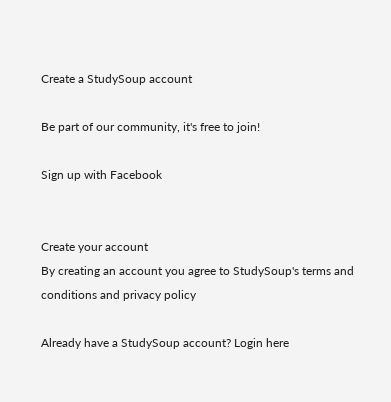Create a StudySoup account

Be part of our community, it's free to join!

Sign up with Facebook


Create your account
By creating an account you agree to StudySoup's terms and conditions and privacy policy

Already have a StudySoup account? Login here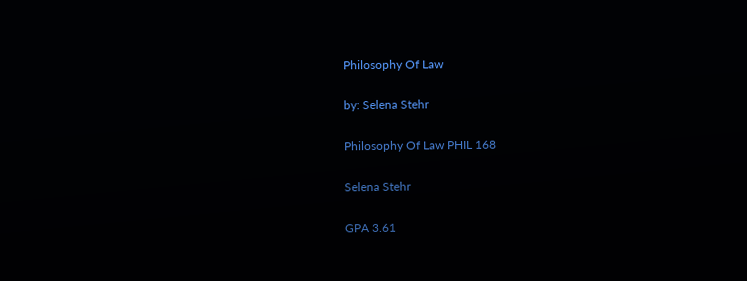Philosophy Of Law

by: Selena Stehr

Philosophy Of Law PHIL 168

Selena Stehr

GPA 3.61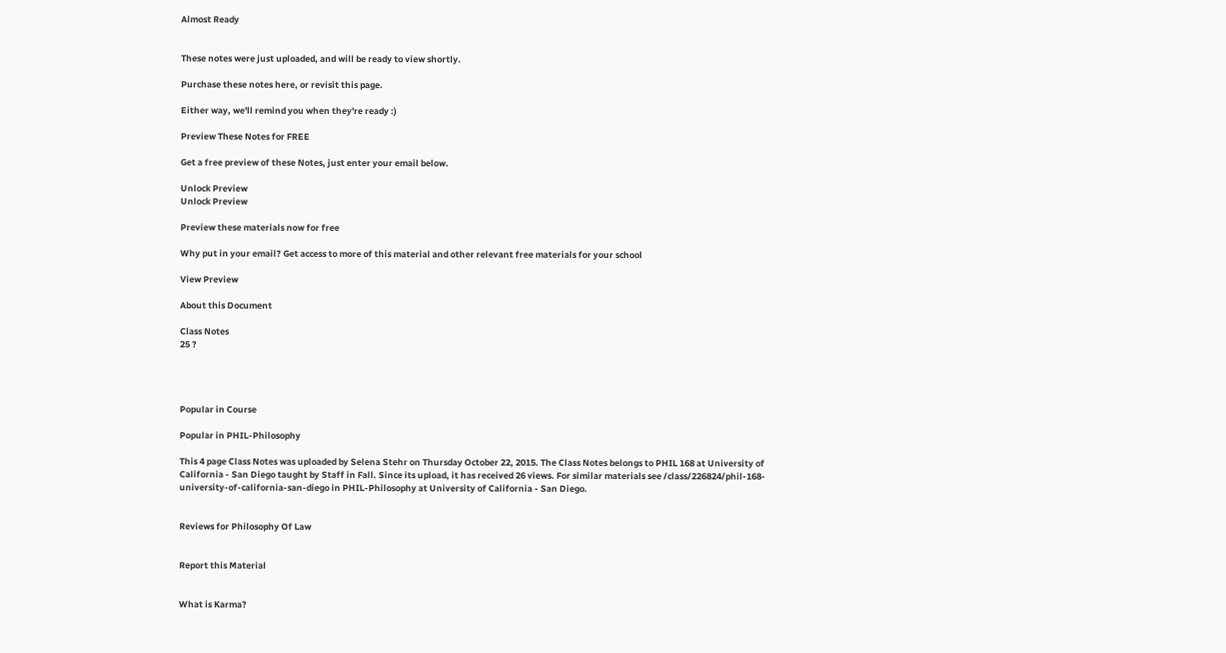Almost Ready


These notes were just uploaded, and will be ready to view shortly.

Purchase these notes here, or revisit this page.

Either way, we'll remind you when they're ready :)

Preview These Notes for FREE

Get a free preview of these Notes, just enter your email below.

Unlock Preview
Unlock Preview

Preview these materials now for free

Why put in your email? Get access to more of this material and other relevant free materials for your school

View Preview

About this Document

Class Notes
25 ?




Popular in Course

Popular in PHIL-Philosophy

This 4 page Class Notes was uploaded by Selena Stehr on Thursday October 22, 2015. The Class Notes belongs to PHIL 168 at University of California - San Diego taught by Staff in Fall. Since its upload, it has received 26 views. For similar materials see /class/226824/phil-168-university-of-california-san-diego in PHIL-Philosophy at University of California - San Diego.


Reviews for Philosophy Of Law


Report this Material


What is Karma?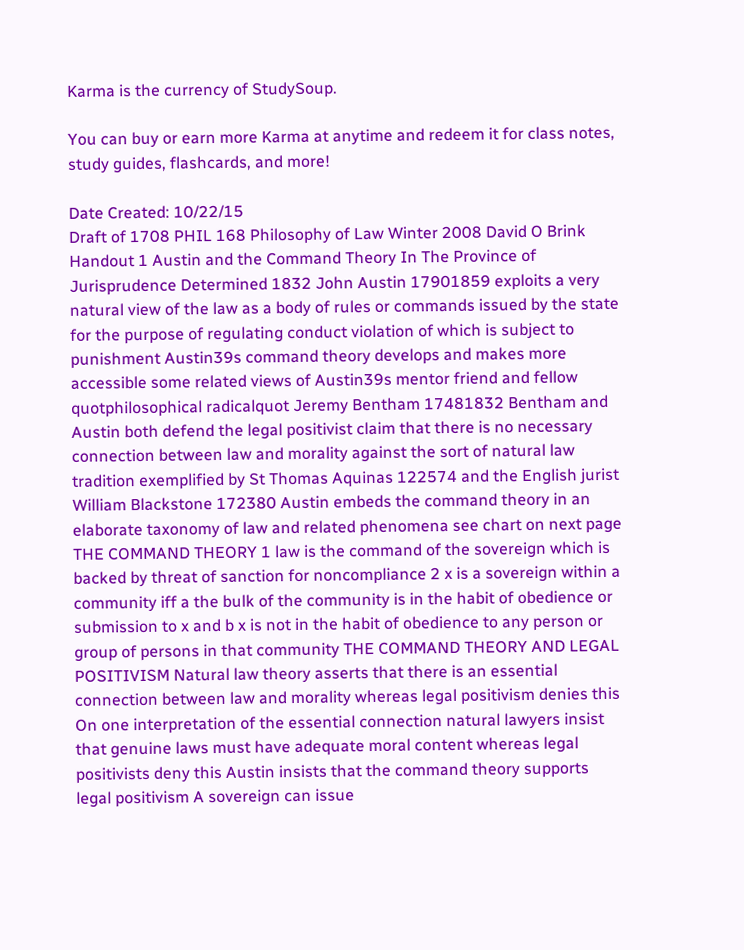Karma is the currency of StudySoup.

You can buy or earn more Karma at anytime and redeem it for class notes, study guides, flashcards, and more!

Date Created: 10/22/15
Draft of 1708 PHIL 168 Philosophy of Law Winter 2008 David O Brink Handout 1 Austin and the Command Theory In The Province of Jurisprudence Determined 1832 John Austin 17901859 exploits a very natural view of the law as a body of rules or commands issued by the state for the purpose of regulating conduct violation of which is subject to punishment Austin39s command theory develops and makes more accessible some related views of Austin39s mentor friend and fellow quotphilosophical radicalquot Jeremy Bentham 17481832 Bentham and Austin both defend the legal positivist claim that there is no necessary connection between law and morality against the sort of natural law tradition exemplified by St Thomas Aquinas 122574 and the English jurist William Blackstone 172380 Austin embeds the command theory in an elaborate taxonomy of law and related phenomena see chart on next page THE COMMAND THEORY 1 law is the command of the sovereign which is backed by threat of sanction for noncompliance 2 x is a sovereign within a community iff a the bulk of the community is in the habit of obedience or submission to x and b x is not in the habit of obedience to any person or group of persons in that community THE COMMAND THEORY AND LEGAL POSITIVISM Natural law theory asserts that there is an essential connection between law and morality whereas legal positivism denies this On one interpretation of the essential connection natural lawyers insist that genuine laws must have adequate moral content whereas legal positivists deny this Austin insists that the command theory supports legal positivism A sovereign can issue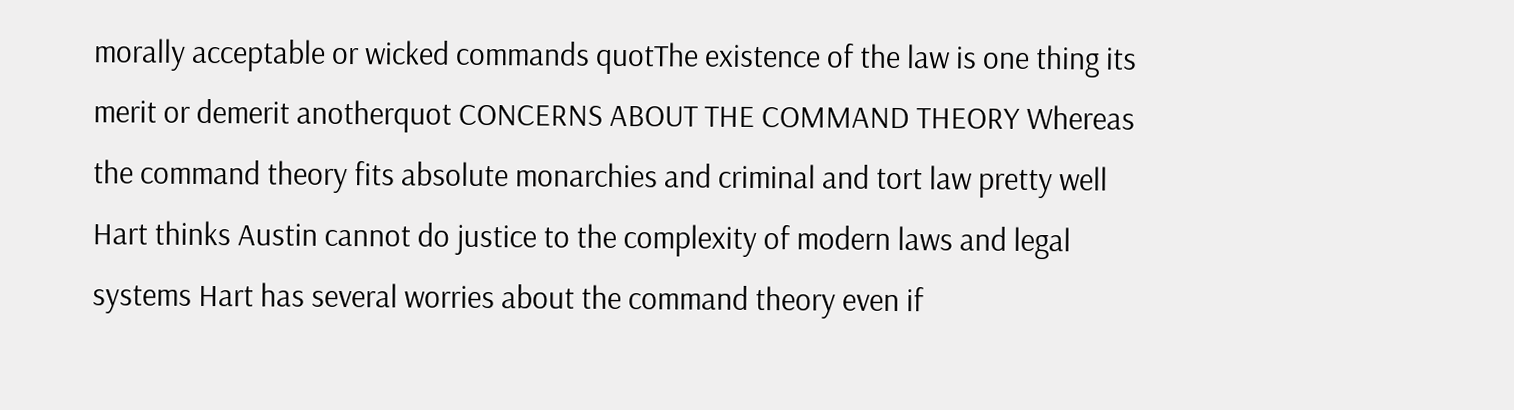morally acceptable or wicked commands quotThe existence of the law is one thing its merit or demerit anotherquot CONCERNS ABOUT THE COMMAND THEORY Whereas the command theory fits absolute monarchies and criminal and tort law pretty well Hart thinks Austin cannot do justice to the complexity of modern laws and legal systems Hart has several worries about the command theory even if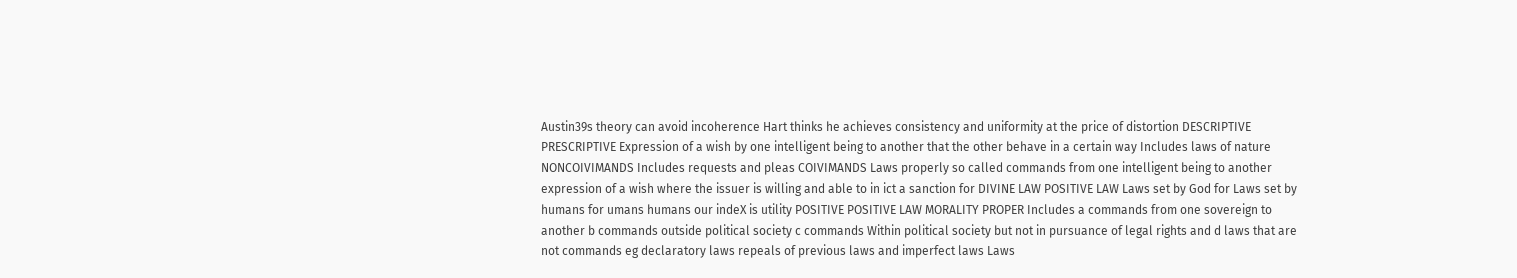Austin39s theory can avoid incoherence Hart thinks he achieves consistency and uniformity at the price of distortion DESCRIPTIVE PRESCRIPTIVE Expression of a wish by one intelligent being to another that the other behave in a certain way Includes laws of nature NONCOIVIMANDS Includes requests and pleas COIVIMANDS Laws properly so called commands from one intelligent being to another expression of a wish where the issuer is willing and able to in ict a sanction for DIVINE LAW POSITIVE LAW Laws set by God for Laws set by humans for umans humans our indeX is utility POSITIVE POSITIVE LAW MORALITY PROPER Includes a commands from one sovereign to another b commands outside political society c commands Within political society but not in pursuance of legal rights and d laws that are not commands eg declaratory laws repeals of previous laws and imperfect laws Laws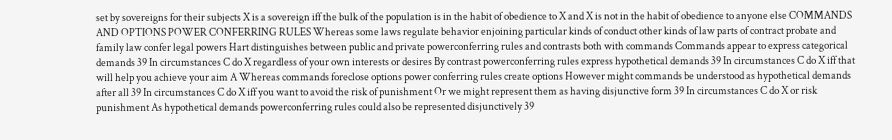set by sovereigns for their subjects X is a sovereign iff the bulk of the population is in the habit of obedience to X and X is not in the habit of obedience to anyone else COMMANDS AND OPTIONS POWER CONFERRING RULES Whereas some laws regulate behavior enjoining particular kinds of conduct other kinds of law parts of contract probate and family law confer legal powers Hart distinguishes between public and private powerconferring rules and contrasts both with commands Commands appear to express categorical demands 39 In circumstances C do X regardless of your own interests or desires By contrast powerconferring rules express hypothetical demands 39 In circumstances C do X iff that will help you achieve your aim A Whereas commands foreclose options power conferring rules create options However might commands be understood as hypothetical demands after all 39 In circumstances C do X iff you want to avoid the risk of punishment Or we might represent them as having disjunctive form 39 In circumstances C do X or risk punishment As hypothetical demands powerconferring rules could also be represented disjunctively 39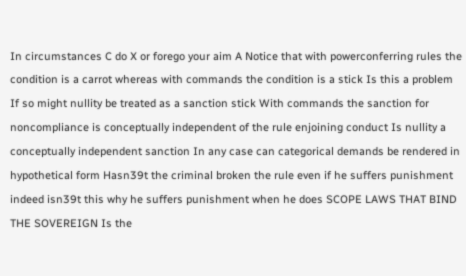In circumstances C do X or forego your aim A Notice that with powerconferring rules the condition is a carrot whereas with commands the condition is a stick Is this a problem If so might nullity be treated as a sanction stick With commands the sanction for noncompliance is conceptually independent of the rule enjoining conduct Is nullity a conceptually independent sanction In any case can categorical demands be rendered in hypothetical form Hasn39t the criminal broken the rule even if he suffers punishment indeed isn39t this why he suffers punishment when he does SCOPE LAWS THAT BIND THE SOVEREIGN Is the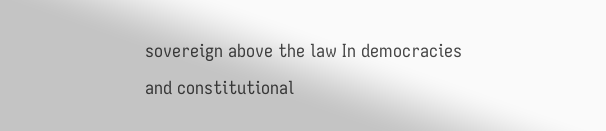sovereign above the law In democracies and constitutional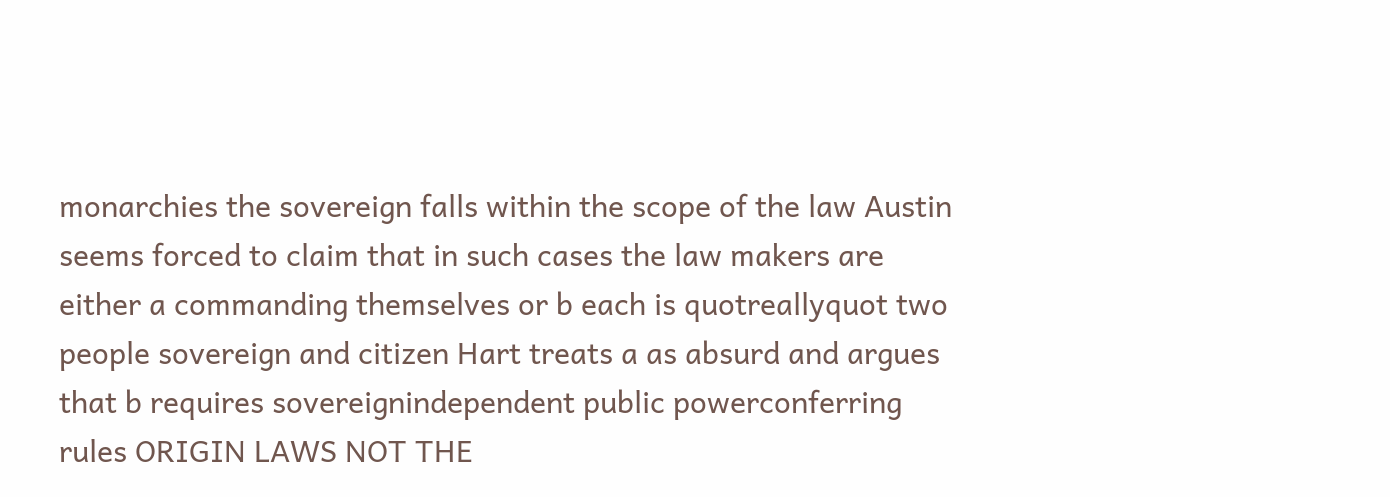monarchies the sovereign falls within the scope of the law Austin seems forced to claim that in such cases the law makers are either a commanding themselves or b each is quotreallyquot two people sovereign and citizen Hart treats a as absurd and argues that b requires sovereignindependent public powerconferring rules ORIGIN LAWS NOT THE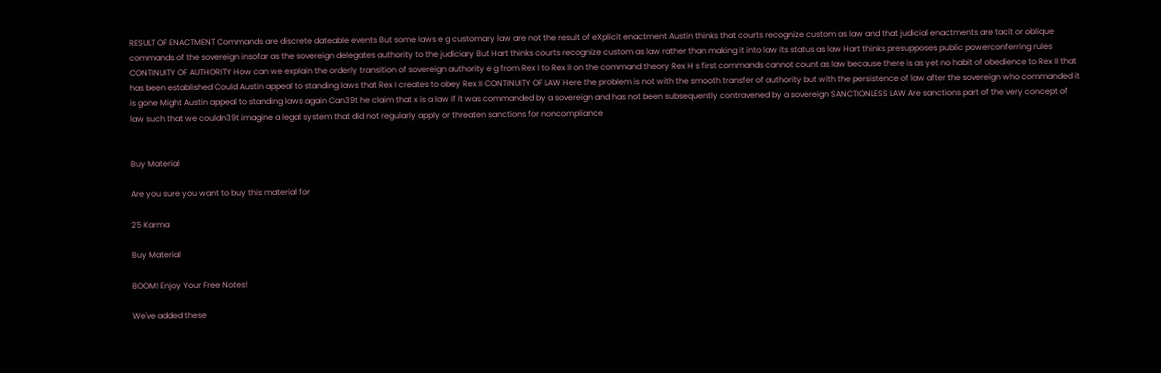RESULT OF ENACTMENT Commands are discrete dateable events But some laws e g customary law are not the result of eXplicit enactment Austin thinks that courts recognize custom as law and that judicial enactments are tacit or oblique commands of the sovereign insofar as the sovereign delegates authority to the judiciary But Hart thinks courts recognize custom as law rather than making it into law its status as law Hart thinks presupposes public powerconferring rules CONTINUITY OF AUTHORITY How can we explain the orderly transition of sovereign authority e g from Rex I to Rex II on the command theory Rex H s first commands cannot count as law because there is as yet no habit of obedience to Rex II that has been established Could Austin appeal to standing laws that Rex I creates to obey Rex II CONTINUITY OF LAW Here the problem is not with the smooth transfer of authority but with the persistence of law after the sovereign who commanded it is gone Might Austin appeal to standing laws again Can39t he claim that x is a law if it was commanded by a sovereign and has not been subsequently contravened by a sovereign SANCTIONLESS LAW Are sanctions part of the very concept of law such that we couldn39t imagine a legal system that did not regularly apply or threaten sanctions for noncompliance


Buy Material

Are you sure you want to buy this material for

25 Karma

Buy Material

BOOM! Enjoy Your Free Notes!

We've added these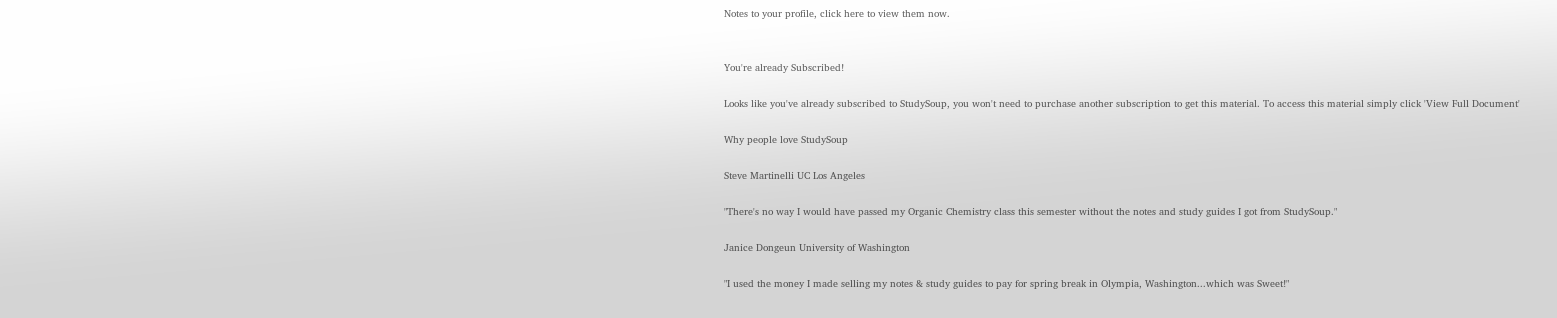Notes to your profile, click here to view them now.


You're already Subscribed!

Looks like you've already subscribed to StudySoup, you won't need to purchase another subscription to get this material. To access this material simply click 'View Full Document'

Why people love StudySoup

Steve Martinelli UC Los Angeles

"There's no way I would have passed my Organic Chemistry class this semester without the notes and study guides I got from StudySoup."

Janice Dongeun University of Washington

"I used the money I made selling my notes & study guides to pay for spring break in Olympia, Washington...which was Sweet!"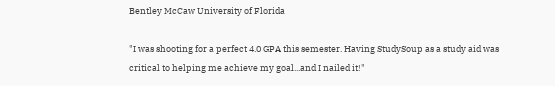Bentley McCaw University of Florida

"I was shooting for a perfect 4.0 GPA this semester. Having StudySoup as a study aid was critical to helping me achieve my goal...and I nailed it!"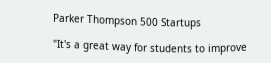Parker Thompson 500 Startups

"It's a great way for students to improve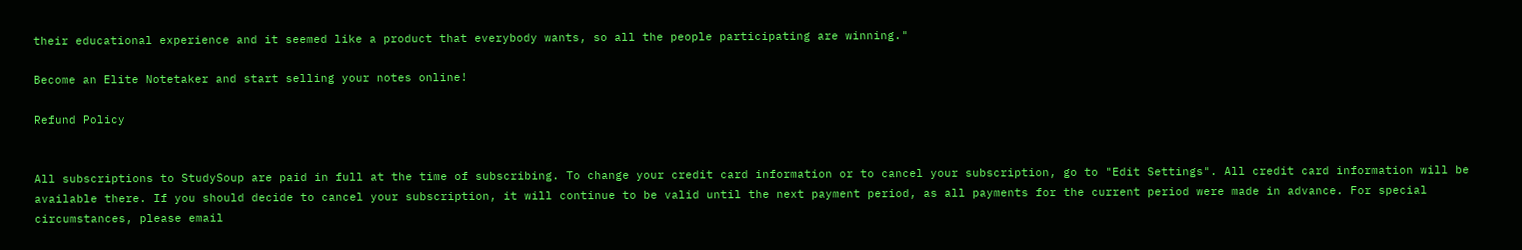their educational experience and it seemed like a product that everybody wants, so all the people participating are winning."

Become an Elite Notetaker and start selling your notes online!

Refund Policy


All subscriptions to StudySoup are paid in full at the time of subscribing. To change your credit card information or to cancel your subscription, go to "Edit Settings". All credit card information will be available there. If you should decide to cancel your subscription, it will continue to be valid until the next payment period, as all payments for the current period were made in advance. For special circumstances, please email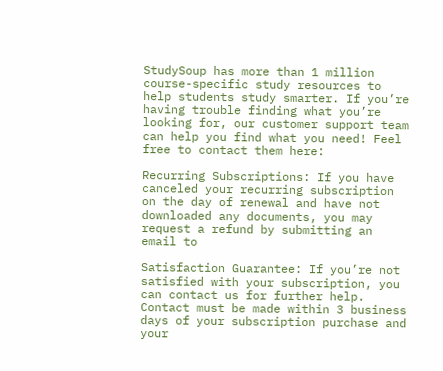StudySoup has more than 1 million course-specific study resources to help students study smarter. If you’re having trouble finding what you’re looking for, our customer support team can help you find what you need! Feel free to contact them here:

Recurring Subscriptions: If you have canceled your recurring subscription on the day of renewal and have not downloaded any documents, you may request a refund by submitting an email to

Satisfaction Guarantee: If you’re not satisfied with your subscription, you can contact us for further help. Contact must be made within 3 business days of your subscription purchase and your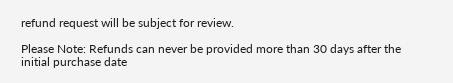refund request will be subject for review.

Please Note: Refunds can never be provided more than 30 days after the initial purchase date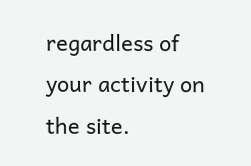regardless of your activity on the site.